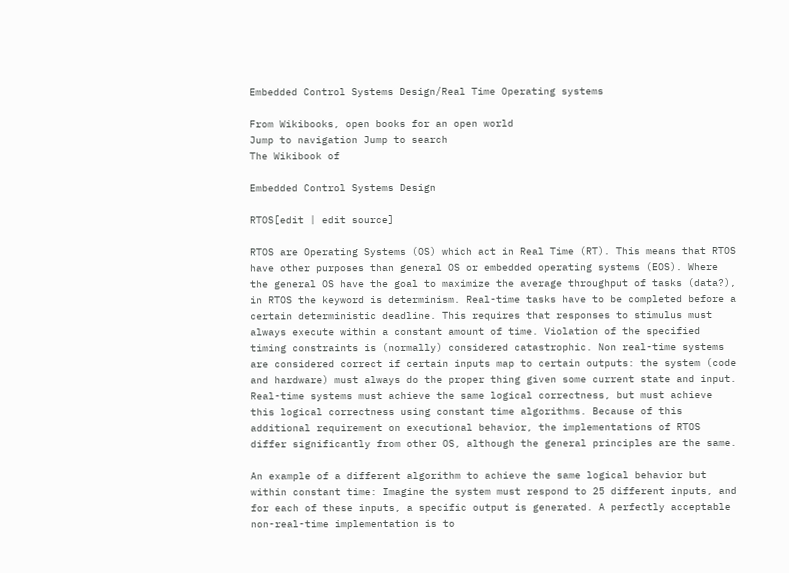Embedded Control Systems Design/Real Time Operating systems

From Wikibooks, open books for an open world
Jump to navigation Jump to search
The Wikibook of

Embedded Control Systems Design

RTOS[edit | edit source]

RTOS are Operating Systems (OS) which act in Real Time (RT). This means that RTOS have other purposes than general OS or embedded operating systems (EOS). Where the general OS have the goal to maximize the average throughput of tasks (data?), in RTOS the keyword is determinism. Real-time tasks have to be completed before a certain deterministic deadline. This requires that responses to stimulus must always execute within a constant amount of time. Violation of the specified timing constraints is (normally) considered catastrophic. Non real-time systems are considered correct if certain inputs map to certain outputs: the system (code and hardware) must always do the proper thing given some current state and input. Real-time systems must achieve the same logical correctness, but must achieve this logical correctness using constant time algorithms. Because of this additional requirement on executional behavior, the implementations of RTOS differ significantly from other OS, although the general principles are the same.

An example of a different algorithm to achieve the same logical behavior but within constant time: Imagine the system must respond to 25 different inputs, and for each of these inputs, a specific output is generated. A perfectly acceptable non-real-time implementation is to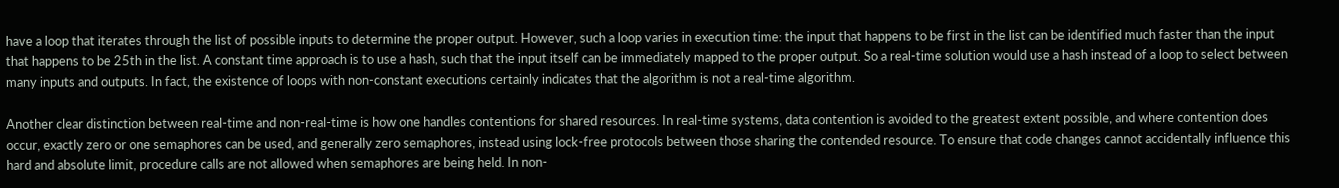have a loop that iterates through the list of possible inputs to determine the proper output. However, such a loop varies in execution time: the input that happens to be first in the list can be identified much faster than the input that happens to be 25th in the list. A constant time approach is to use a hash, such that the input itself can be immediately mapped to the proper output. So a real-time solution would use a hash instead of a loop to select between many inputs and outputs. In fact, the existence of loops with non-constant executions certainly indicates that the algorithm is not a real-time algorithm.

Another clear distinction between real-time and non-real-time is how one handles contentions for shared resources. In real-time systems, data contention is avoided to the greatest extent possible, and where contention does occur, exactly zero or one semaphores can be used, and generally zero semaphores, instead using lock-free protocols between those sharing the contended resource. To ensure that code changes cannot accidentally influence this hard and absolute limit, procedure calls are not allowed when semaphores are being held. In non-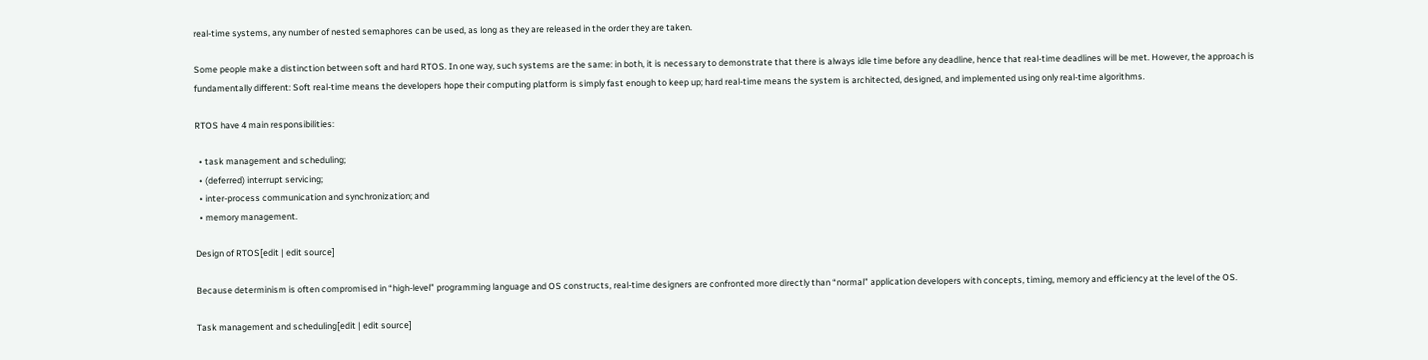real-time systems, any number of nested semaphores can be used, as long as they are released in the order they are taken.

Some people make a distinction between soft and hard RTOS. In one way, such systems are the same: in both, it is necessary to demonstrate that there is always idle time before any deadline, hence that real-time deadlines will be met. However, the approach is fundamentally different: Soft real-time means the developers hope their computing platform is simply fast enough to keep up; hard real-time means the system is architected, designed, and implemented using only real-time algorithms.

RTOS have 4 main responsibilities:

  • task management and scheduling;
  • (deferred) interrupt servicing;
  • inter-process communication and synchronization; and
  • memory management.

Design of RTOS[edit | edit source]

Because determinism is often compromised in “high-level” programming language and OS constructs, real-time designers are confronted more directly than “normal” application developers with concepts, timing, memory and efficiency at the level of the OS.

Task management and scheduling[edit | edit source]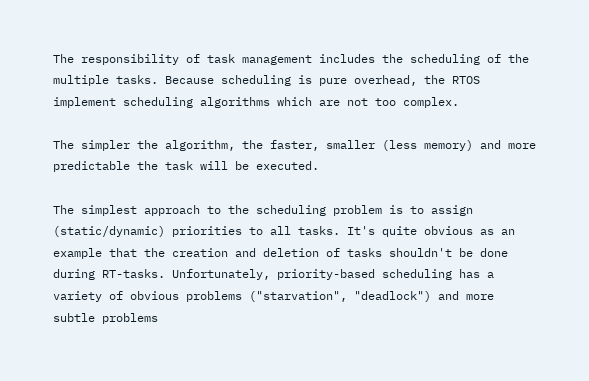The responsibility of task management includes the scheduling of the multiple tasks. Because scheduling is pure overhead, the RTOS implement scheduling algorithms which are not too complex.

The simpler the algorithm, the faster, smaller (less memory) and more predictable the task will be executed.

The simplest approach to the scheduling problem is to assign (static/dynamic) priorities to all tasks. It's quite obvious as an example that the creation and deletion of tasks shouldn't be done during RT-tasks. Unfortunately, priority-based scheduling has a variety of obvious problems ("starvation", "deadlock") and more subtle problems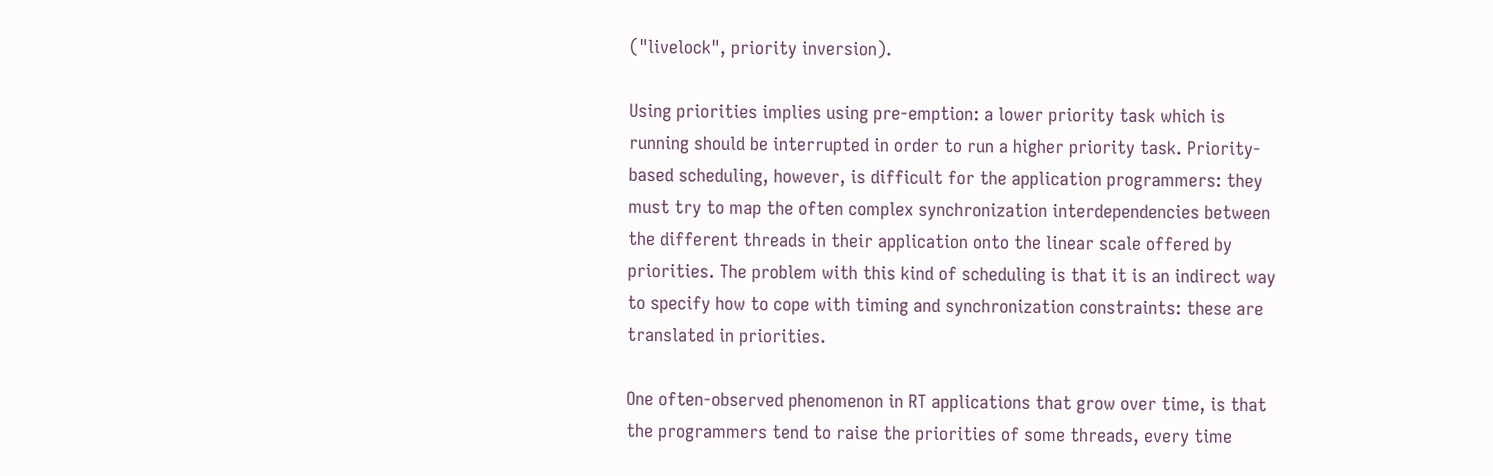("livelock", priority inversion).

Using priorities implies using pre-emption: a lower priority task which is running should be interrupted in order to run a higher priority task. Priority-based scheduling, however, is difficult for the application programmers: they must try to map the often complex synchronization interdependencies between the different threads in their application onto the linear scale offered by priorities. The problem with this kind of scheduling is that it is an indirect way to specify how to cope with timing and synchronization constraints: these are translated in priorities.

One often-observed phenomenon in RT applications that grow over time, is that the programmers tend to raise the priorities of some threads, every time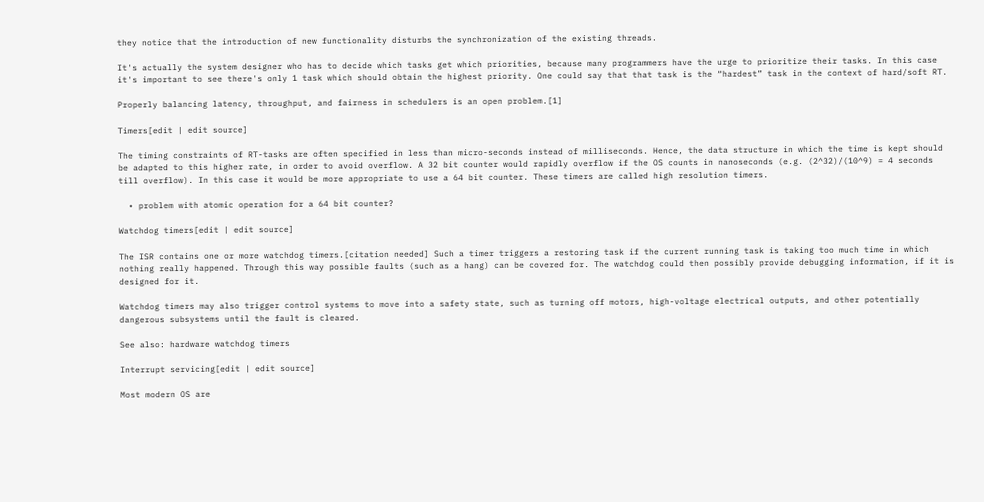they notice that the introduction of new functionality disturbs the synchronization of the existing threads.

It's actually the system designer who has to decide which tasks get which priorities, because many programmers have the urge to prioritize their tasks. In this case it's important to see there's only 1 task which should obtain the highest priority. One could say that that task is the “hardest” task in the context of hard/soft RT.

Properly balancing latency, throughput, and fairness in schedulers is an open problem.[1]

Timers[edit | edit source]

The timing constraints of RT-tasks are often specified in less than micro-seconds instead of milliseconds. Hence, the data structure in which the time is kept should be adapted to this higher rate, in order to avoid overflow. A 32 bit counter would rapidly overflow if the OS counts in nanoseconds (e.g. (2^32)/(10^9) = 4 seconds till overflow). In this case it would be more appropriate to use a 64 bit counter. These timers are called high resolution timers.

  • problem with atomic operation for a 64 bit counter?

Watchdog timers[edit | edit source]

The ISR contains one or more watchdog timers.[citation needed] Such a timer triggers a restoring task if the current running task is taking too much time in which nothing really happened. Through this way possible faults (such as a hang) can be covered for. The watchdog could then possibly provide debugging information, if it is designed for it.

Watchdog timers may also trigger control systems to move into a safety state, such as turning off motors, high-voltage electrical outputs, and other potentially dangerous subsystems until the fault is cleared.

See also: hardware watchdog timers

Interrupt servicing[edit | edit source]

Most modern OS are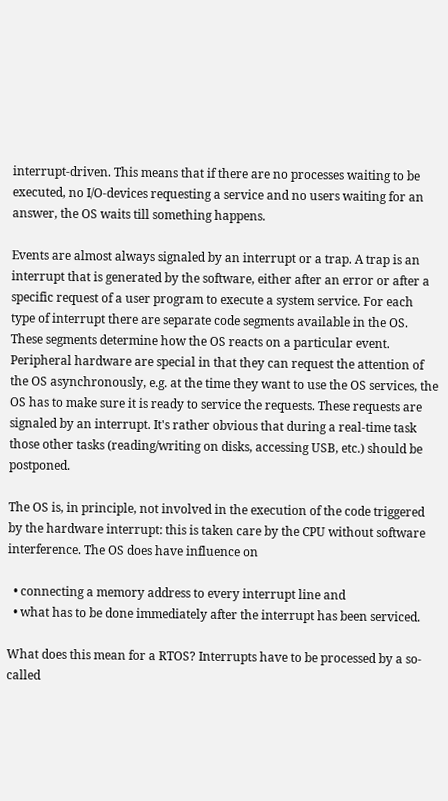interrupt-driven. This means that if there are no processes waiting to be executed, no I/O-devices requesting a service and no users waiting for an answer, the OS waits till something happens.

Events are almost always signaled by an interrupt or a trap. A trap is an interrupt that is generated by the software, either after an error or after a specific request of a user program to execute a system service. For each type of interrupt there are separate code segments available in the OS. These segments determine how the OS reacts on a particular event. Peripheral hardware are special in that they can request the attention of the OS asynchronously, e.g. at the time they want to use the OS services, the OS has to make sure it is ready to service the requests. These requests are signaled by an interrupt. It's rather obvious that during a real-time task those other tasks (reading/writing on disks, accessing USB, etc.) should be postponed.

The OS is, in principle, not involved in the execution of the code triggered by the hardware interrupt: this is taken care by the CPU without software interference. The OS does have influence on

  • connecting a memory address to every interrupt line and
  • what has to be done immediately after the interrupt has been serviced.

What does this mean for a RTOS? Interrupts have to be processed by a so-called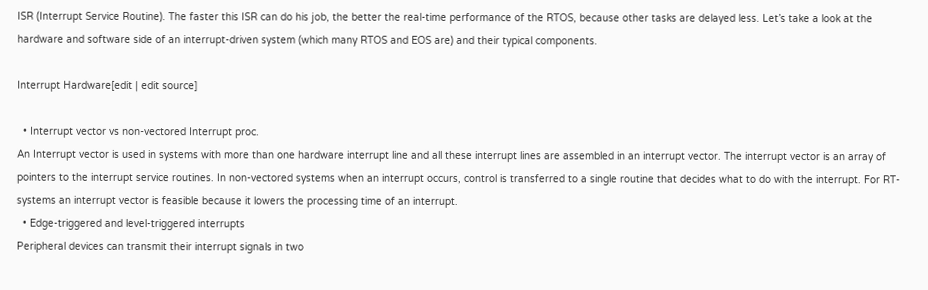ISR (Interrupt Service Routine). The faster this ISR can do his job, the better the real-time performance of the RTOS, because other tasks are delayed less. Let’s take a look at the hardware and software side of an interrupt-driven system (which many RTOS and EOS are) and their typical components.

Interrupt Hardware[edit | edit source]

  • Interrupt vector vs non-vectored Interrupt proc.
An Interrupt vector is used in systems with more than one hardware interrupt line and all these interrupt lines are assembled in an interrupt vector. The interrupt vector is an array of pointers to the interrupt service routines. In non-vectored systems when an interrupt occurs, control is transferred to a single routine that decides what to do with the interrupt. For RT-systems an interrupt vector is feasible because it lowers the processing time of an interrupt.
  • Edge-triggered and level-triggered interrupts
Peripheral devices can transmit their interrupt signals in two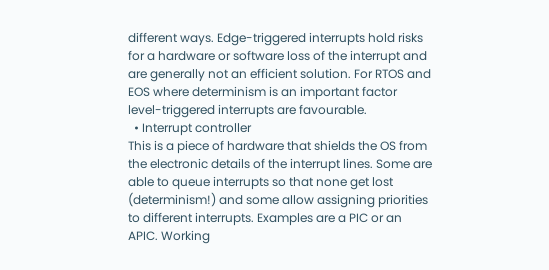different ways. Edge-triggered interrupts hold risks for a hardware or software loss of the interrupt and are generally not an efficient solution. For RTOS and EOS where determinism is an important factor level-triggered interrupts are favourable.
  • Interrupt controller
This is a piece of hardware that shields the OS from the electronic details of the interrupt lines. Some are able to queue interrupts so that none get lost (determinism!) and some allow assigning priorities to different interrupts. Examples are a PIC or an APIC. Working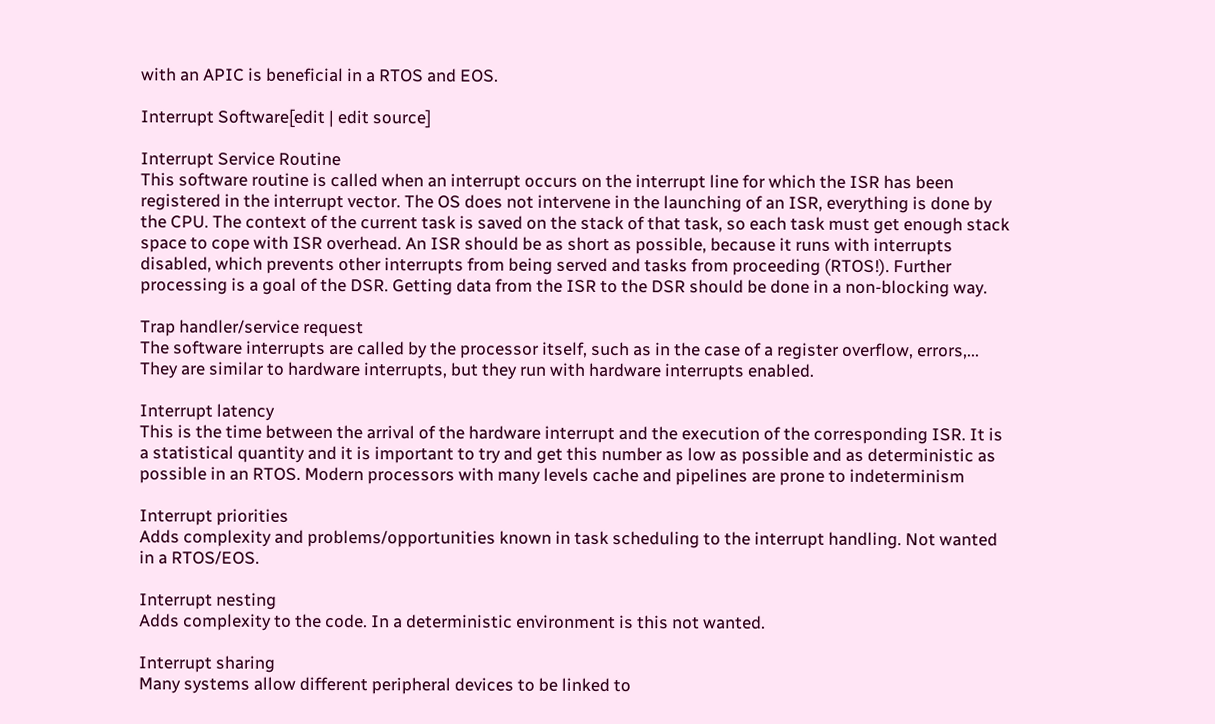with an APIC is beneficial in a RTOS and EOS.

Interrupt Software[edit | edit source]

Interrupt Service Routine
This software routine is called when an interrupt occurs on the interrupt line for which the ISR has been registered in the interrupt vector. The OS does not intervene in the launching of an ISR, everything is done by the CPU. The context of the current task is saved on the stack of that task, so each task must get enough stack space to cope with ISR overhead. An ISR should be as short as possible, because it runs with interrupts disabled, which prevents other interrupts from being served and tasks from proceeding (RTOS!). Further processing is a goal of the DSR. Getting data from the ISR to the DSR should be done in a non-blocking way.

Trap handler/service request
The software interrupts are called by the processor itself, such as in the case of a register overflow, errors,... They are similar to hardware interrupts, but they run with hardware interrupts enabled.

Interrupt latency
This is the time between the arrival of the hardware interrupt and the execution of the corresponding ISR. It is a statistical quantity and it is important to try and get this number as low as possible and as deterministic as possible in an RTOS. Modern processors with many levels cache and pipelines are prone to indeterminism

Interrupt priorities
Adds complexity and problems/opportunities known in task scheduling to the interrupt handling. Not wanted in a RTOS/EOS.

Interrupt nesting
Adds complexity to the code. In a deterministic environment is this not wanted.

Interrupt sharing
Many systems allow different peripheral devices to be linked to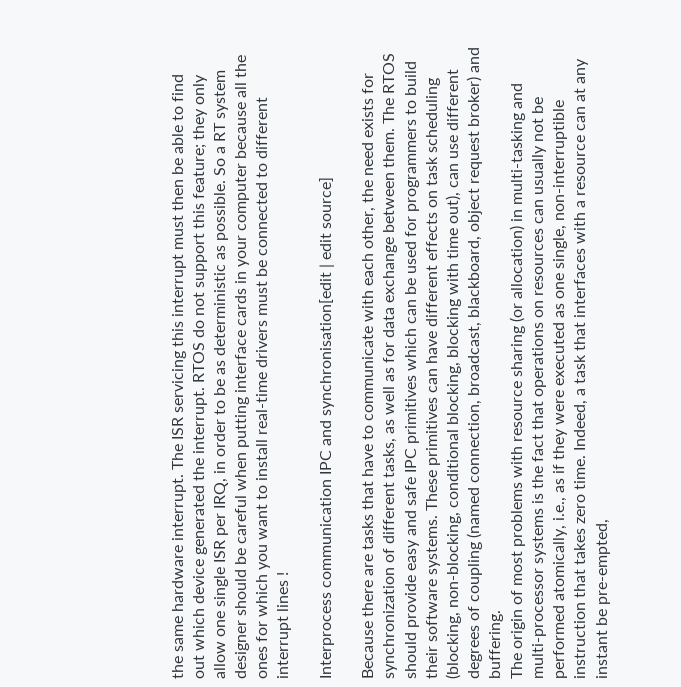the same hardware interrupt. The ISR servicing this interrupt must then be able to find out which device generated the interrupt. RTOS do not support this feature; they only allow one single ISR per IRQ, in order to be as deterministic as possible. So a RT system designer should be careful when putting interface cards in your computer because all the ones for which you want to install real-time drivers must be connected to different interrupt lines !

Interprocess communication IPC and synchronisation[edit | edit source]

Because there are tasks that have to communicate with each other, the need exists for synchronization of different tasks, as well as for data exchange between them. The RTOS should provide easy and safe IPC primitives which can be used for programmers to build their software systems. These primitives can have different effects on task scheduling (blocking, non-blocking, conditional blocking, blocking with time out), can use different degrees of coupling (named connection, broadcast, blackboard, object request broker) and buffering.
The origin of most problems with resource sharing (or allocation) in multi-tasking and multi-processor systems is the fact that operations on resources can usually not be performed atomically, i.e., as if they were executed as one single, non-interruptible instruction that takes zero time. Indeed, a task that interfaces with a resource can at any instant be pre-empted,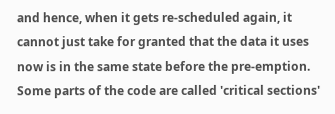and hence, when it gets re-scheduled again, it cannot just take for granted that the data it uses now is in the same state before the pre-emption. Some parts of the code are called 'critical sections'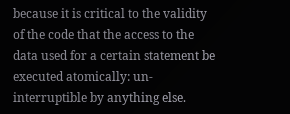because it is critical to the validity of the code that the access to the data used for a certain statement be executed atomically: un-interruptible by anything else.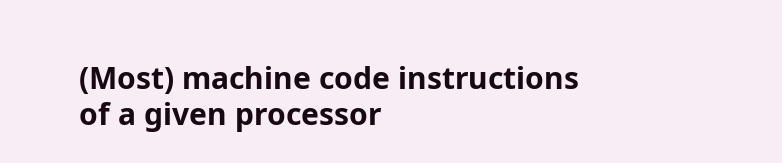(Most) machine code instructions of a given processor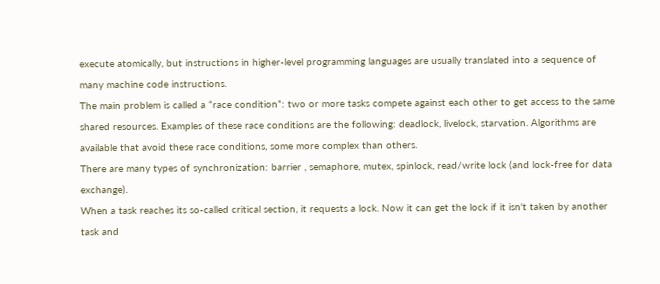execute atomically, but instructions in higher-level programming languages are usually translated into a sequence of many machine code instructions.
The main problem is called a “race condition”: two or more tasks compete against each other to get access to the same shared resources. Examples of these race conditions are the following: deadlock, livelock, starvation. Algorithms are available that avoid these race conditions, some more complex than others.
There are many types of synchronization: barrier , semaphore, mutex, spinlock, read/write lock (and lock-free for data exchange).
When a task reaches its so-called critical section, it requests a lock. Now it can get the lock if it isn't taken by another task and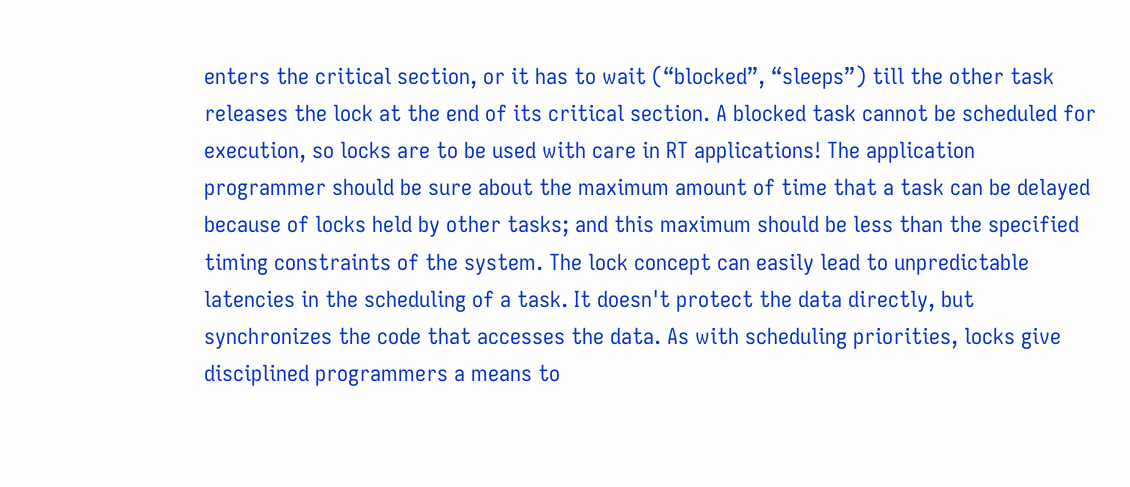enters the critical section, or it has to wait (“blocked”, “sleeps”) till the other task releases the lock at the end of its critical section. A blocked task cannot be scheduled for execution, so locks are to be used with care in RT applications! The application programmer should be sure about the maximum amount of time that a task can be delayed because of locks held by other tasks; and this maximum should be less than the specified timing constraints of the system. The lock concept can easily lead to unpredictable latencies in the scheduling of a task. It doesn't protect the data directly, but synchronizes the code that accesses the data. As with scheduling priorities, locks give disciplined programmers a means to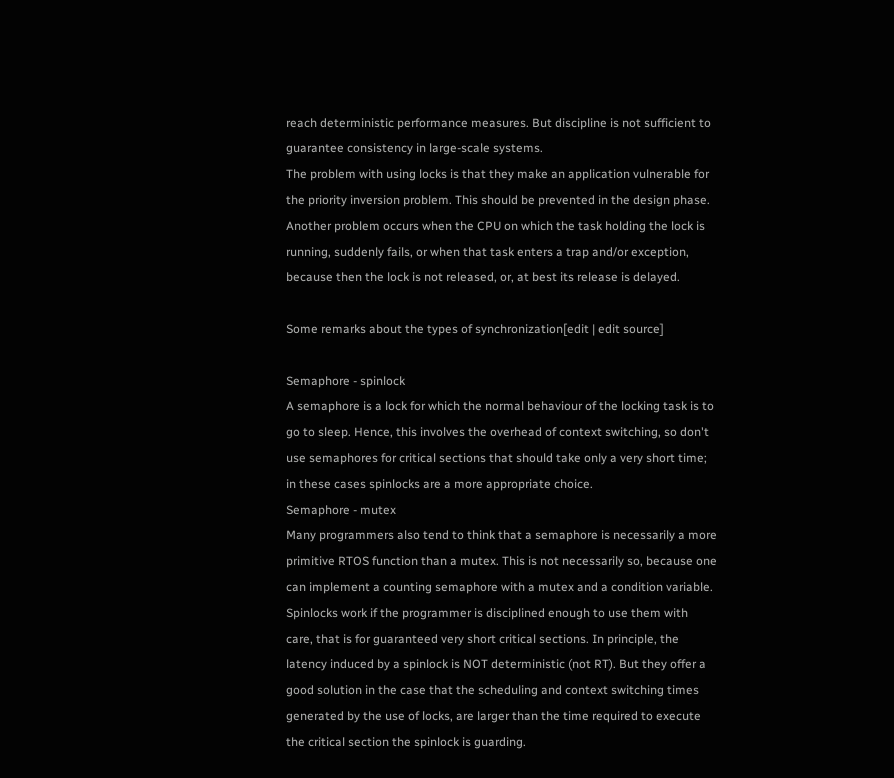reach deterministic performance measures. But discipline is not sufficient to guarantee consistency in large-scale systems.
The problem with using locks is that they make an application vulnerable for the priority inversion problem. This should be prevented in the design phase. Another problem occurs when the CPU on which the task holding the lock is running, suddenly fails, or when that task enters a trap and/or exception, because then the lock is not released, or, at best its release is delayed.

Some remarks about the types of synchronization[edit | edit source]

Semaphore - spinlock
A semaphore is a lock for which the normal behaviour of the locking task is to go to sleep. Hence, this involves the overhead of context switching, so don't use semaphores for critical sections that should take only a very short time; in these cases spinlocks are a more appropriate choice.
Semaphore - mutex
Many programmers also tend to think that a semaphore is necessarily a more primitive RTOS function than a mutex. This is not necessarily so, because one can implement a counting semaphore with a mutex and a condition variable.
Spinlocks work if the programmer is disciplined enough to use them with care, that is for guaranteed very short critical sections. In principle, the latency induced by a spinlock is NOT deterministic (not RT). But they offer a good solution in the case that the scheduling and context switching times generated by the use of locks, are larger than the time required to execute the critical section the spinlock is guarding.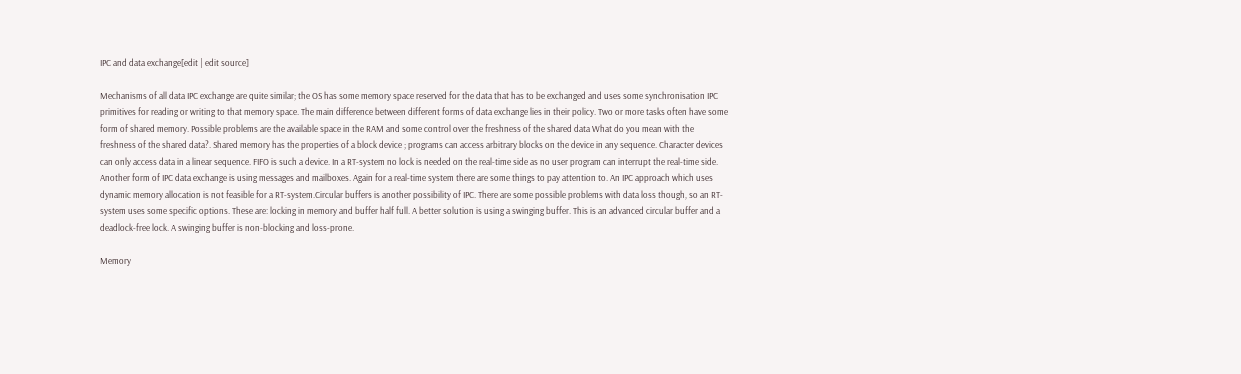IPC and data exchange[edit | edit source]

Mechanisms of all data IPC exchange are quite similar; the OS has some memory space reserved for the data that has to be exchanged and uses some synchronisation IPC primitives for reading or writing to that memory space. The main difference between different forms of data exchange lies in their policy. Two or more tasks often have some form of shared memory. Possible problems are the available space in the RAM and some control over the freshness of the shared data What do you mean with the freshness of the shared data?. Shared memory has the properties of a block device ; programs can access arbitrary blocks on the device in any sequence. Character devices can only access data in a linear sequence. FIFO is such a device. In a RT-system no lock is needed on the real-time side as no user program can interrupt the real-time side. Another form of IPC data exchange is using messages and mailboxes. Again for a real-time system there are some things to pay attention to. An IPC approach which uses dynamic memory allocation is not feasible for a RT-system.Circular buffers is another possibility of IPC. There are some possible problems with data loss though, so an RT-system uses some specific options. These are: locking in memory and buffer half full. A better solution is using a swinging buffer. This is an advanced circular buffer and a deadlock-free lock. A swinging buffer is non-blocking and loss-prone.

Memory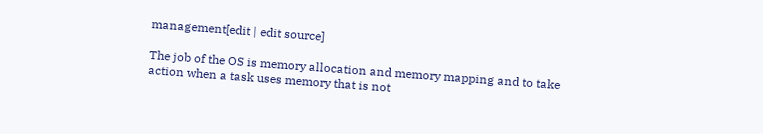management[edit | edit source]

The job of the OS is memory allocation and memory mapping and to take action when a task uses memory that is not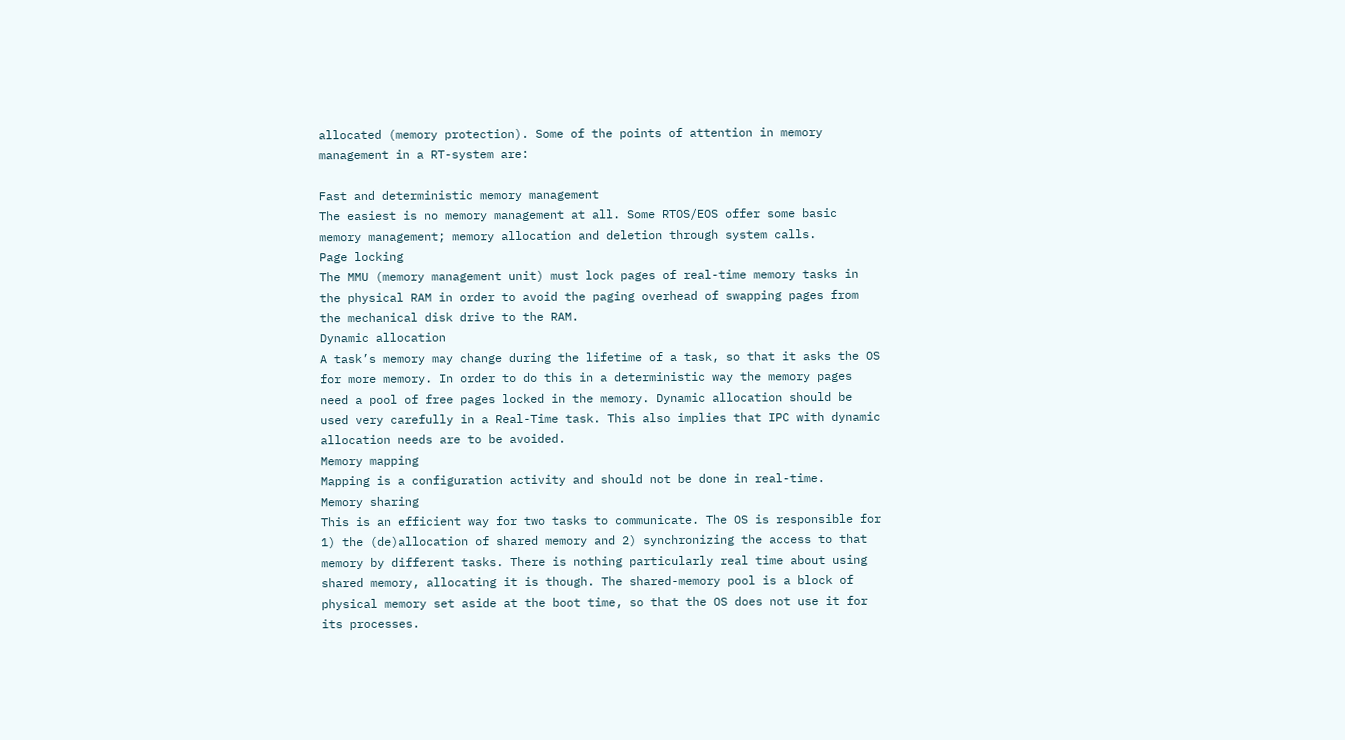allocated (memory protection). Some of the points of attention in memory management in a RT-system are:

Fast and deterministic memory management
The easiest is no memory management at all. Some RTOS/EOS offer some basic memory management; memory allocation and deletion through system calls.
Page locking
The MMU (memory management unit) must lock pages of real-time memory tasks in the physical RAM in order to avoid the paging overhead of swapping pages from the mechanical disk drive to the RAM.
Dynamic allocation
A task’s memory may change during the lifetime of a task, so that it asks the OS for more memory. In order to do this in a deterministic way the memory pages need a pool of free pages locked in the memory. Dynamic allocation should be used very carefully in a Real-Time task. This also implies that IPC with dynamic allocation needs are to be avoided.
Memory mapping
Mapping is a configuration activity and should not be done in real-time.
Memory sharing
This is an efficient way for two tasks to communicate. The OS is responsible for 1) the (de)allocation of shared memory and 2) synchronizing the access to that memory by different tasks. There is nothing particularly real time about using shared memory, allocating it is though. The shared-memory pool is a block of physical memory set aside at the boot time, so that the OS does not use it for its processes.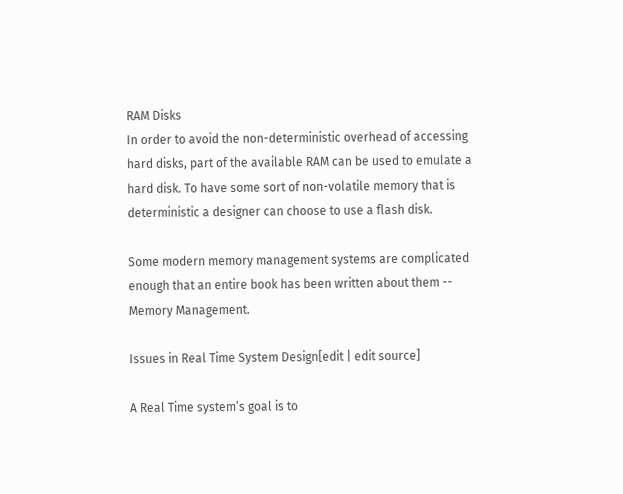RAM Disks
In order to avoid the non-deterministic overhead of accessing hard disks, part of the available RAM can be used to emulate a hard disk. To have some sort of non-volatile memory that is deterministic a designer can choose to use a flash disk.

Some modern memory management systems are complicated enough that an entire book has been written about them -- Memory Management.

Issues in Real Time System Design[edit | edit source]

A Real Time system’s goal is to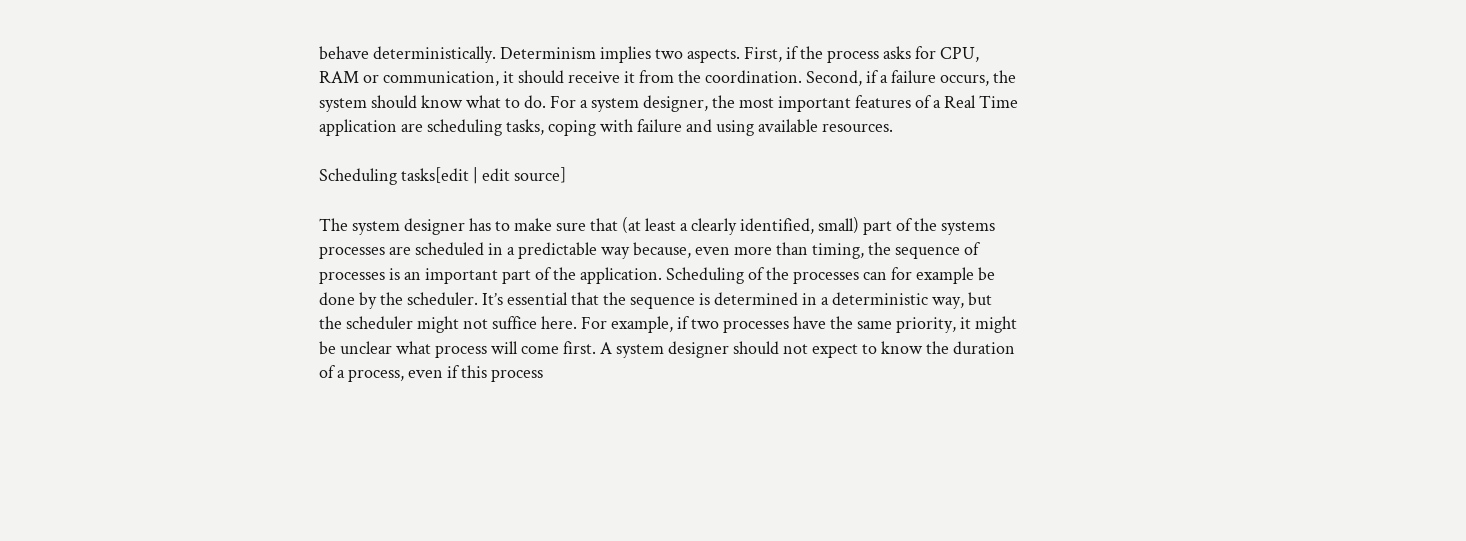behave deterministically. Determinism implies two aspects. First, if the process asks for CPU, RAM or communication, it should receive it from the coordination. Second, if a failure occurs, the system should know what to do. For a system designer, the most important features of a Real Time application are scheduling tasks, coping with failure and using available resources.

Scheduling tasks[edit | edit source]

The system designer has to make sure that (at least a clearly identified, small) part of the systems processes are scheduled in a predictable way because, even more than timing, the sequence of processes is an important part of the application. Scheduling of the processes can for example be done by the scheduler. It’s essential that the sequence is determined in a deterministic way, but the scheduler might not suffice here. For example, if two processes have the same priority, it might be unclear what process will come first. A system designer should not expect to know the duration of a process, even if this process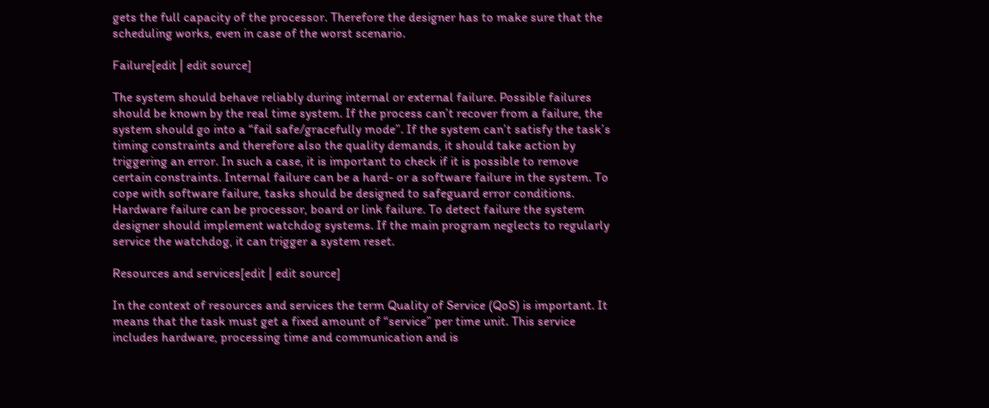gets the full capacity of the processor. Therefore the designer has to make sure that the scheduling works, even in case of the worst scenario.

Failure[edit | edit source]

The system should behave reliably during internal or external failure. Possible failures should be known by the real time system. If the process can’t recover from a failure, the system should go into a “fail safe/gracefully mode”. If the system can’t satisfy the task’s timing constraints and therefore also the quality demands, it should take action by triggering an error. In such a case, it is important to check if it is possible to remove certain constraints. Internal failure can be a hard- or a software failure in the system. To cope with software failure, tasks should be designed to safeguard error conditions. Hardware failure can be processor, board or link failure. To detect failure the system designer should implement watchdog systems. If the main program neglects to regularly service the watchdog, it can trigger a system reset.

Resources and services[edit | edit source]

In the context of resources and services the term Quality of Service (QoS) is important. It means that the task must get a fixed amount of “service” per time unit. This service includes hardware, processing time and communication and is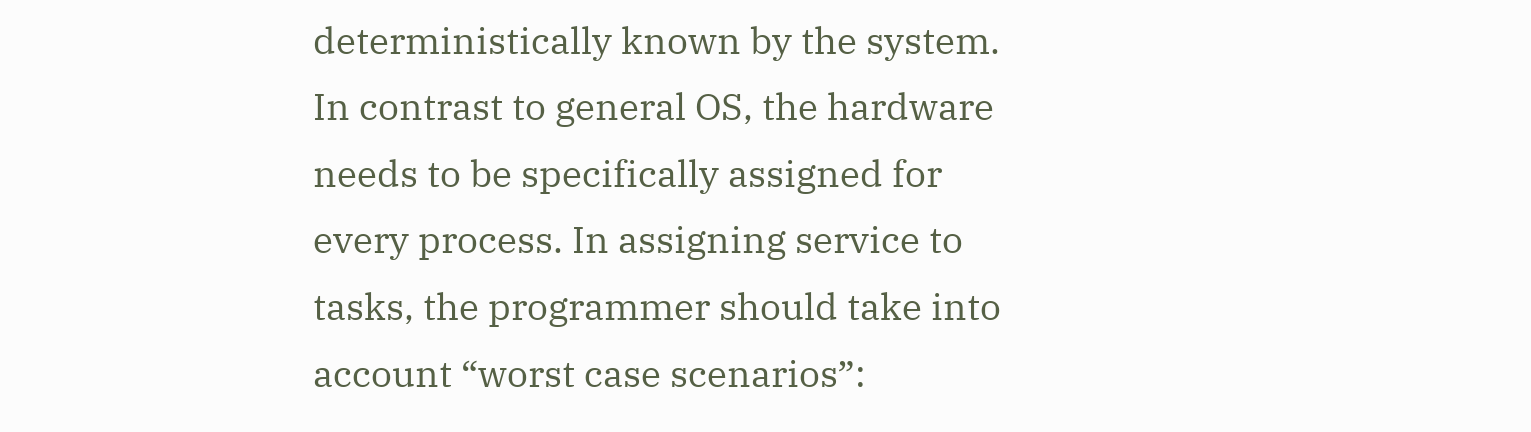deterministically known by the system. In contrast to general OS, the hardware needs to be specifically assigned for every process. In assigning service to tasks, the programmer should take into account “worst case scenarios”: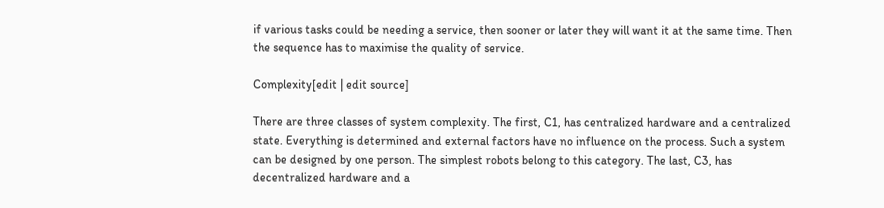if various tasks could be needing a service, then sooner or later they will want it at the same time. Then the sequence has to maximise the quality of service.

Complexity[edit | edit source]

There are three classes of system complexity. The first, C1, has centralized hardware and a centralized state. Everything is determined and external factors have no influence on the process. Such a system can be designed by one person. The simplest robots belong to this category. The last, C3, has decentralized hardware and a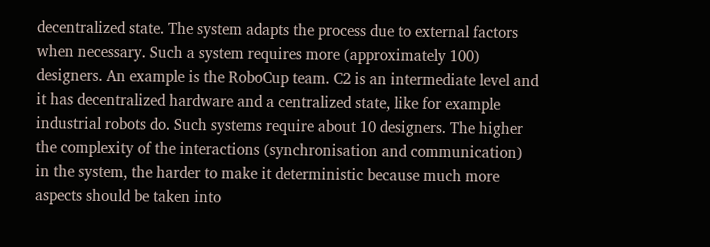decentralized state. The system adapts the process due to external factors when necessary. Such a system requires more (approximately 100) designers. An example is the RoboCup team. C2 is an intermediate level and it has decentralized hardware and a centralized state, like for example industrial robots do. Such systems require about 10 designers. The higher the complexity of the interactions (synchronisation and communication) in the system, the harder to make it deterministic because much more aspects should be taken into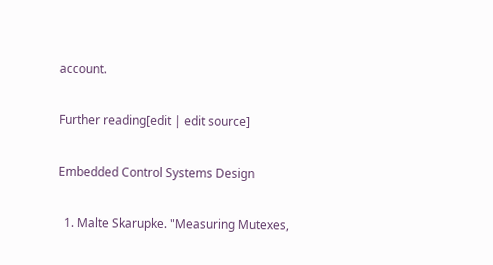account.

Further reading[edit | edit source]

Embedded Control Systems Design

  1. Malte Skarupke. "Measuring Mutexes,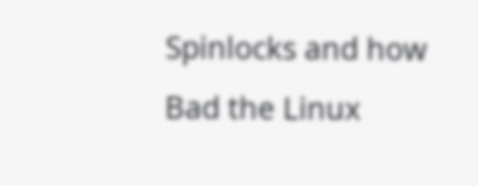Spinlocks and how Bad the Linux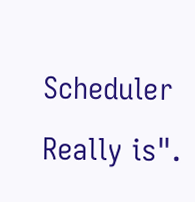Scheduler Really is".